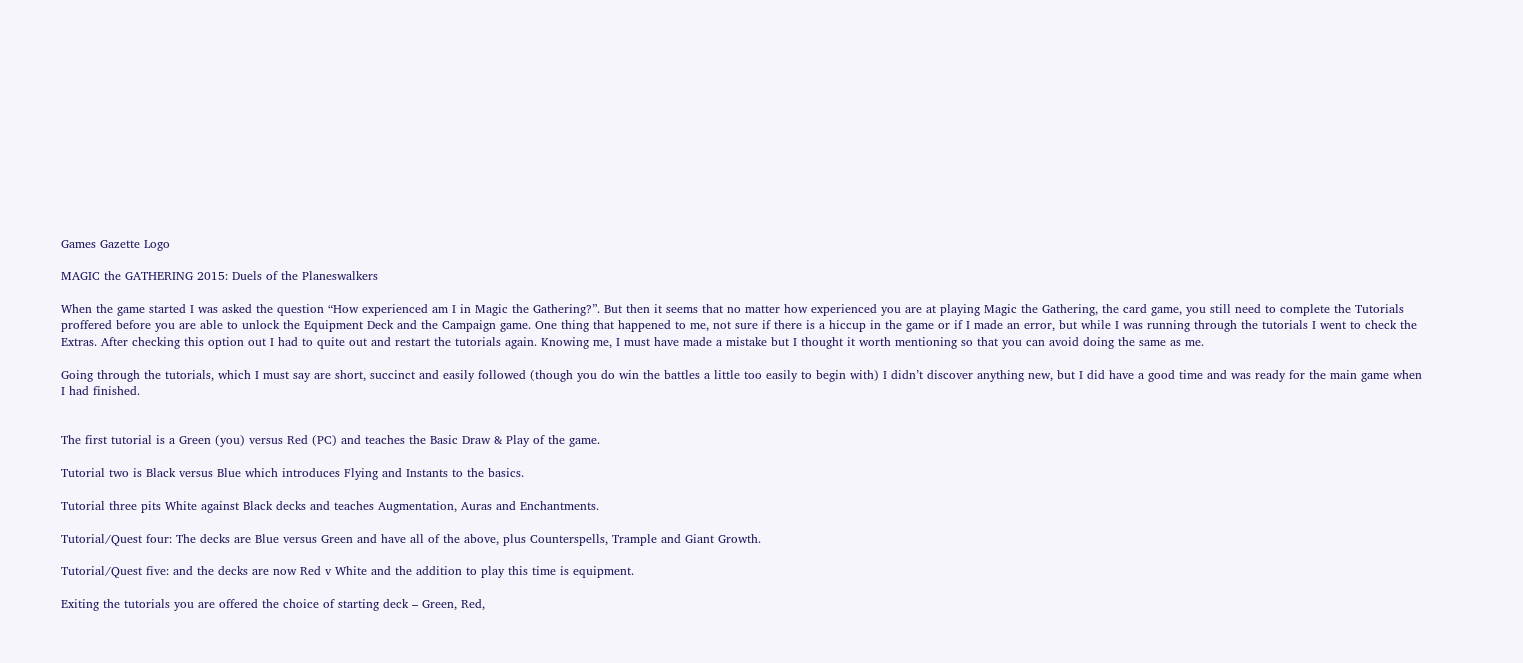Games Gazette Logo

MAGIC the GATHERING 2015: Duels of the Planeswalkers

When the game started I was asked the question “How experienced am I in Magic the Gathering?”. But then it seems that no matter how experienced you are at playing Magic the Gathering, the card game, you still need to complete the Tutorials proffered before you are able to unlock the Equipment Deck and the Campaign game. One thing that happened to me, not sure if there is a hiccup in the game or if I made an error, but while I was running through the tutorials I went to check the Extras. After checking this option out I had to quite out and restart the tutorials again. Knowing me, I must have made a mistake but I thought it worth mentioning so that you can avoid doing the same as me.

Going through the tutorials, which I must say are short, succinct and easily followed (though you do win the battles a little too easily to begin with) I didn’t discover anything new, but I did have a good time and was ready for the main game when I had finished.


The first tutorial is a Green (you) versus Red (PC) and teaches the Basic Draw & Play of the game.

Tutorial two is Black versus Blue which introduces Flying and Instants to the basics.

Tutorial three pits White against Black decks and teaches Augmentation, Auras and Enchantments.

Tutorial/Quest four: The decks are Blue versus Green and have all of the above, plus Counterspells, Trample and Giant Growth.

Tutorial/Quest five: and the decks are now Red v White and the addition to play this time is equipment.

Exiting the tutorials you are offered the choice of starting deck – Green, Red,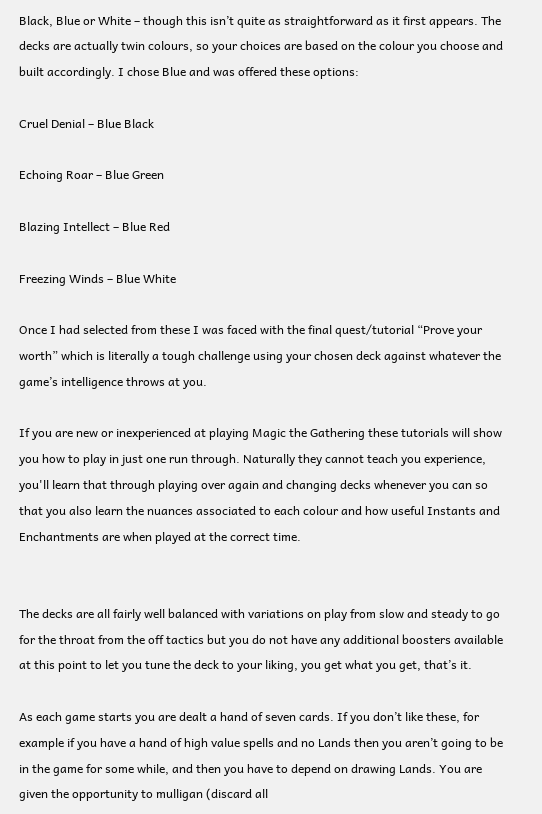Black, Blue or White – though this isn’t quite as straightforward as it first appears. The decks are actually twin colours, so your choices are based on the colour you choose and built accordingly. I chose Blue and was offered these options:

Cruel Denial – Blue Black

Echoing Roar – Blue Green

Blazing Intellect – Blue Red

Freezing Winds – Blue White

Once I had selected from these I was faced with the final quest/tutorial “Prove your worth” which is literally a tough challenge using your chosen deck against whatever the game’s intelligence throws at you.

If you are new or inexperienced at playing Magic the Gathering these tutorials will show you how to play in just one run through. Naturally they cannot teach you experience, you'll learn that through playing over again and changing decks whenever you can so that you also learn the nuances associated to each colour and how useful Instants and Enchantments are when played at the correct time.


The decks are all fairly well balanced with variations on play from slow and steady to go for the throat from the off tactics but you do not have any additional boosters available at this point to let you tune the deck to your liking, you get what you get, that’s it.

As each game starts you are dealt a hand of seven cards. If you don’t like these, for example if you have a hand of high value spells and no Lands then you aren’t going to be in the game for some while, and then you have to depend on drawing Lands. You are given the opportunity to mulligan (discard all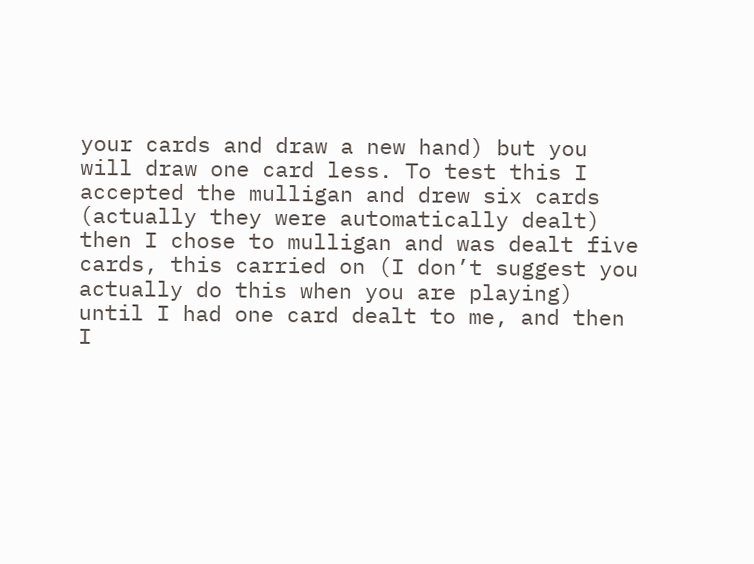your cards and draw a new hand) but you will draw one card less. To test this I accepted the mulligan and drew six cards (actually they were automatically dealt) then I chose to mulligan and was dealt five cards, this carried on (I don’t suggest you actually do this when you are playing) until I had one card dealt to me, and then I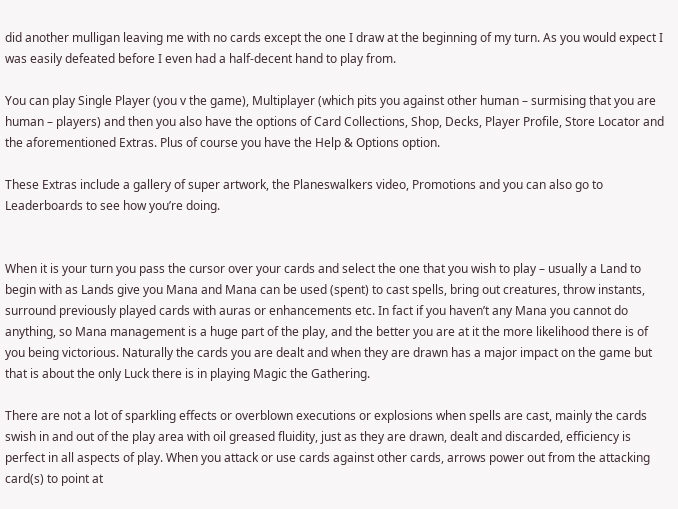did another mulligan leaving me with no cards except the one I draw at the beginning of my turn. As you would expect I was easily defeated before I even had a half-decent hand to play from.

You can play Single Player (you v the game), Multiplayer (which pits you against other human – surmising that you are human – players) and then you also have the options of Card Collections, Shop, Decks, Player Profile, Store Locator and the aforementioned Extras. Plus of course you have the Help & Options option.

These Extras include a gallery of super artwork, the Planeswalkers video, Promotions and you can also go to Leaderboards to see how you’re doing.


When it is your turn you pass the cursor over your cards and select the one that you wish to play – usually a Land to begin with as Lands give you Mana and Mana can be used (spent) to cast spells, bring out creatures, throw instants, surround previously played cards with auras or enhancements etc. In fact if you haven’t any Mana you cannot do anything, so Mana management is a huge part of the play, and the better you are at it the more likelihood there is of you being victorious. Naturally the cards you are dealt and when they are drawn has a major impact on the game but that is about the only Luck there is in playing Magic the Gathering.

There are not a lot of sparkling effects or overblown executions or explosions when spells are cast, mainly the cards swish in and out of the play area with oil greased fluidity, just as they are drawn, dealt and discarded, efficiency is perfect in all aspects of play. When you attack or use cards against other cards, arrows power out from the attacking card(s) to point at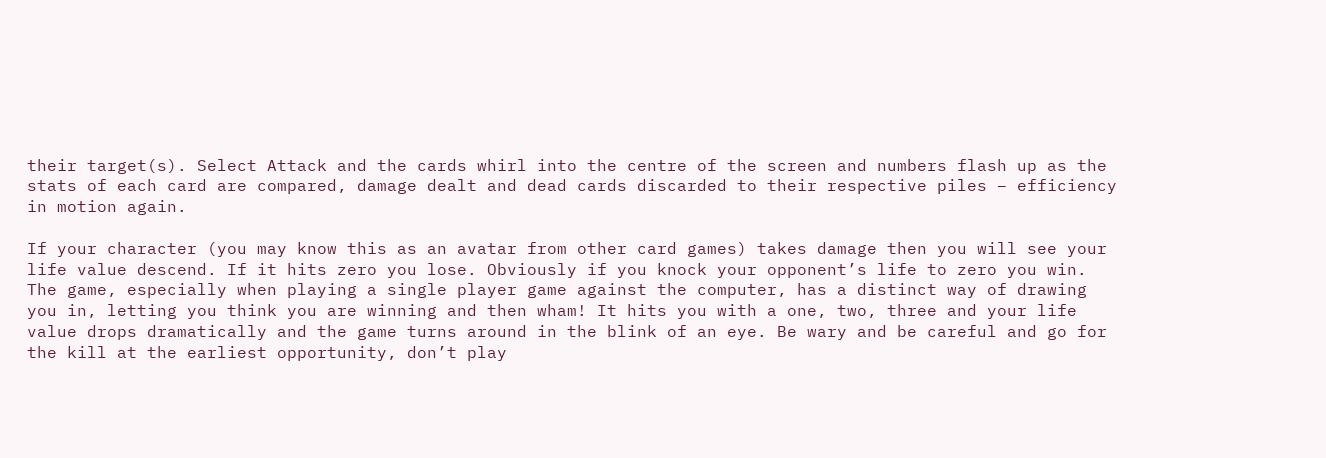their target(s). Select Attack and the cards whirl into the centre of the screen and numbers flash up as the stats of each card are compared, damage dealt and dead cards discarded to their respective piles – efficiency in motion again.

If your character (you may know this as an avatar from other card games) takes damage then you will see your life value descend. If it hits zero you lose. Obviously if you knock your opponent’s life to zero you win. The game, especially when playing a single player game against the computer, has a distinct way of drawing you in, letting you think you are winning and then wham! It hits you with a one, two, three and your life value drops dramatically and the game turns around in the blink of an eye. Be wary and be careful and go for the kill at the earliest opportunity, don’t play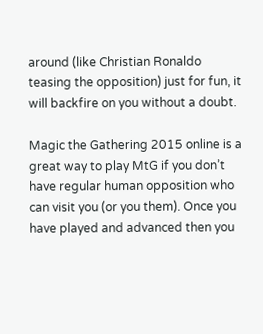around (like Christian Ronaldo teasing the opposition) just for fun, it will backfire on you without a doubt.

Magic the Gathering 2015 online is a great way to play MtG if you don’t have regular human opposition who can visit you (or you them). Once you have played and advanced then you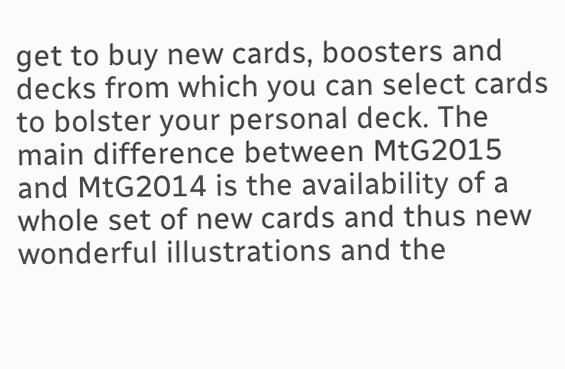get to buy new cards, boosters and decks from which you can select cards to bolster your personal deck. The main difference between MtG2015 and MtG2014 is the availability of a whole set of new cards and thus new wonderful illustrations and the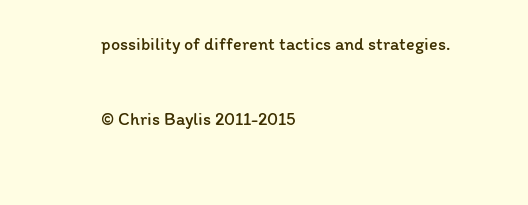possibility of different tactics and strategies.


© Chris Baylis 2011-2015